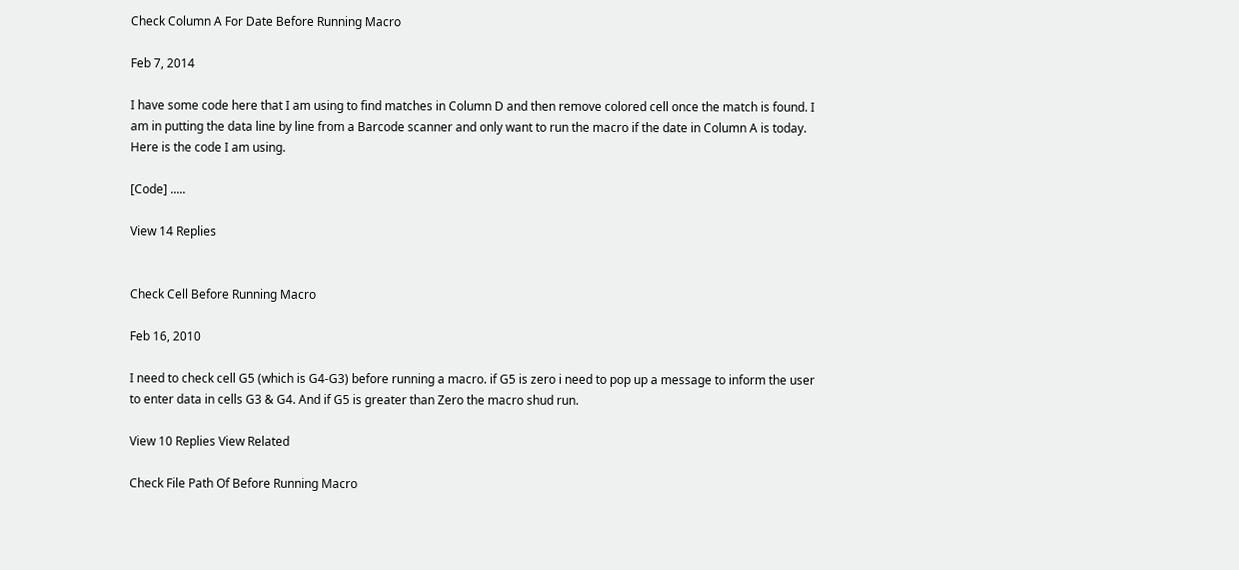Check Column A For Date Before Running Macro

Feb 7, 2014

I have some code here that I am using to find matches in Column D and then remove colored cell once the match is found. I am in putting the data line by line from a Barcode scanner and only want to run the macro if the date in Column A is today. Here is the code I am using.

[Code] .....

View 14 Replies


Check Cell Before Running Macro

Feb 16, 2010

I need to check cell G5 (which is G4-G3) before running a macro. if G5 is zero i need to pop up a message to inform the user to enter data in cells G3 & G4. And if G5 is greater than Zero the macro shud run.

View 10 Replies View Related

Check File Path Of Before Running Macro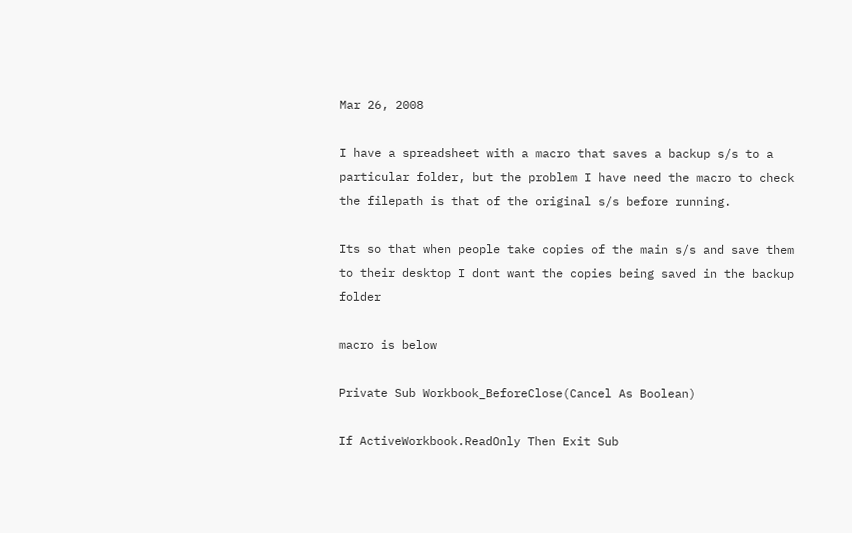Mar 26, 2008

I have a spreadsheet with a macro that saves a backup s/s to a particular folder, but the problem I have need the macro to check the filepath is that of the original s/s before running.

Its so that when people take copies of the main s/s and save them to their desktop I dont want the copies being saved in the backup folder

macro is below

Private Sub Workbook_BeforeClose(Cancel As Boolean)

If ActiveWorkbook.ReadOnly Then Exit Sub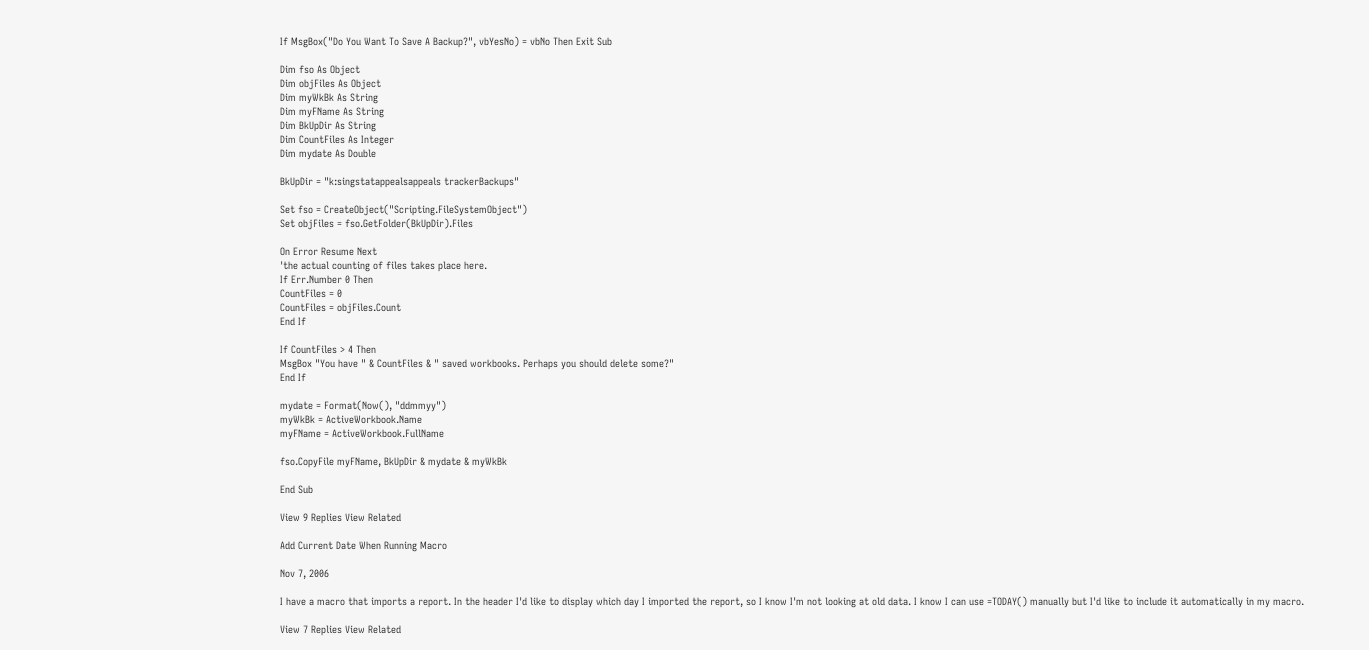If MsgBox("Do You Want To Save A Backup?", vbYesNo) = vbNo Then Exit Sub

Dim fso As Object
Dim objFiles As Object
Dim myWkBk As String
Dim myFName As String
Dim BkUpDir As String
Dim CountFiles As Integer
Dim mydate As Double

BkUpDir = "k:singstatappealsappeals trackerBackups"

Set fso = CreateObject("Scripting.FileSystemObject")
Set objFiles = fso.GetFolder(BkUpDir).Files

On Error Resume Next
'the actual counting of files takes place here.
If Err.Number 0 Then
CountFiles = 0
CountFiles = objFiles.Count
End If

If CountFiles > 4 Then
MsgBox "You have " & CountFiles & " saved workbooks. Perhaps you should delete some?"
End If

mydate = Format(Now(), "ddmmyy")
myWkBk = ActiveWorkbook.Name
myFName = ActiveWorkbook.FullName

fso.CopyFile myFName, BkUpDir & mydate & myWkBk

End Sub

View 9 Replies View Related

Add Current Date When Running Macro

Nov 7, 2006

I have a macro that imports a report. In the header I'd like to display which day I imported the report, so I know I'm not looking at old data. I know I can use =TODAY() manually but I'd like to include it automatically in my macro.

View 7 Replies View Related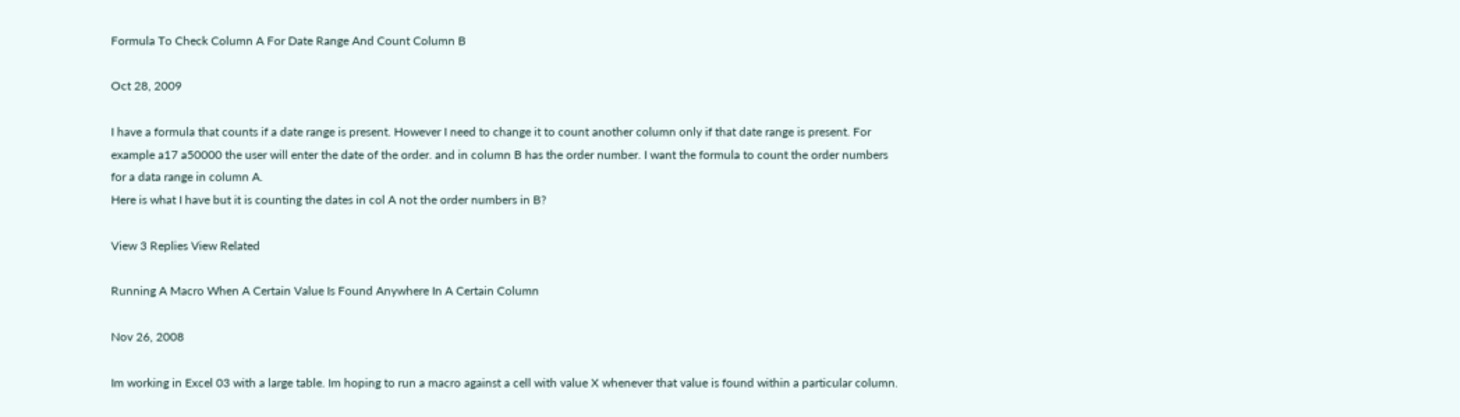Formula To Check Column A For Date Range And Count Column B

Oct 28, 2009

I have a formula that counts if a date range is present. However I need to change it to count another column only if that date range is present. For example a17 a50000 the user will enter the date of the order. and in column B has the order number. I want the formula to count the order numbers for a data range in column A.
Here is what I have but it is counting the dates in col A not the order numbers in B?

View 3 Replies View Related

Running A Macro When A Certain Value Is Found Anywhere In A Certain Column

Nov 26, 2008

Im working in Excel 03 with a large table. Im hoping to run a macro against a cell with value X whenever that value is found within a particular column.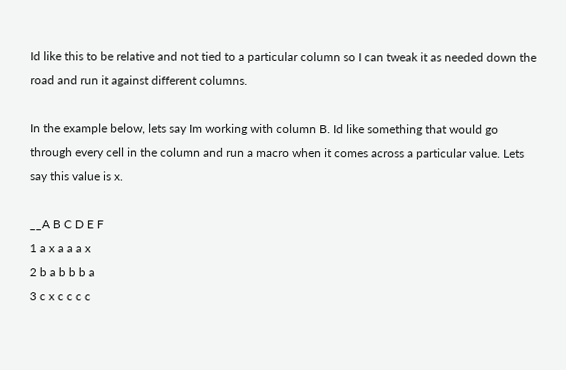Id like this to be relative and not tied to a particular column so I can tweak it as needed down the road and run it against different columns.

In the example below, lets say Im working with column B. Id like something that would go through every cell in the column and run a macro when it comes across a particular value. Lets say this value is x.

__A B C D E F
1 a x a a a x
2 b a b b b a
3 c x c c c c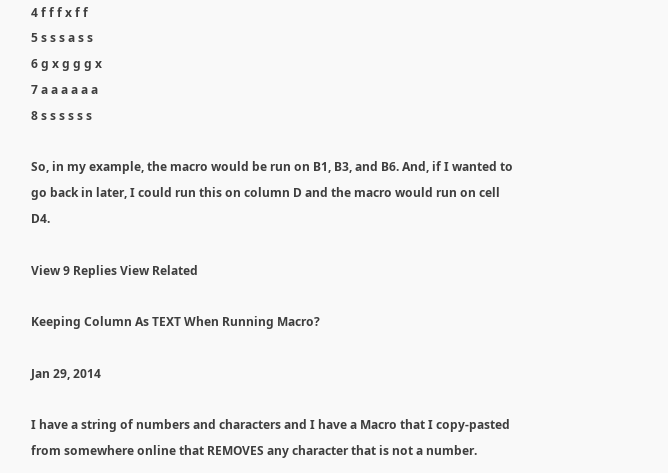4 f f f x f f
5 s s s a s s
6 g x g g g x
7 a a a a a a
8 s s s s s s

So, in my example, the macro would be run on B1, B3, and B6. And, if I wanted to go back in later, I could run this on column D and the macro would run on cell D4.

View 9 Replies View Related

Keeping Column As TEXT When Running Macro?

Jan 29, 2014

I have a string of numbers and characters and I have a Macro that I copy-pasted from somewhere online that REMOVES any character that is not a number.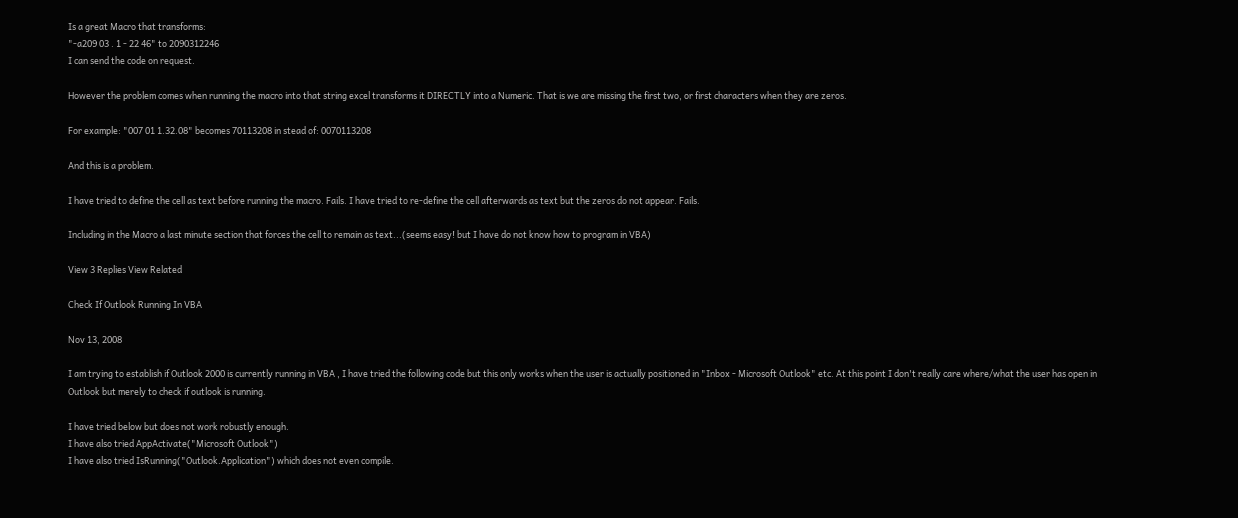Is a great Macro that transforms:
"-a209 03 . 1 - 22 46" to 2090312246
I can send the code on request.

However the problem comes when running the macro into that string excel transforms it DIRECTLY into a Numeric. That is we are missing the first two, or first characters when they are zeros.

For example: "007 01 1.32.08" becomes 70113208 in stead of: 0070113208

And this is a problem.

I have tried to define the cell as text before running the macro. Fails. I have tried to re-define the cell afterwards as text but the zeros do not appear. Fails.

Including in the Macro a last minute section that forces the cell to remain as text...(seems easy! but I have do not know how to program in VBA)

View 3 Replies View Related

Check If Outlook Running In VBA

Nov 13, 2008

I am trying to establish if Outlook 2000 is currently running in VBA , I have tried the following code but this only works when the user is actually positioned in "Inbox - Microsoft Outlook" etc. At this point I don't really care where/what the user has open in Outlook but merely to check if outlook is running.

I have tried below but does not work robustly enough.
I have also tried AppActivate("Microsoft Outlook")
I have also tried IsRunning("Outlook.Application") which does not even compile.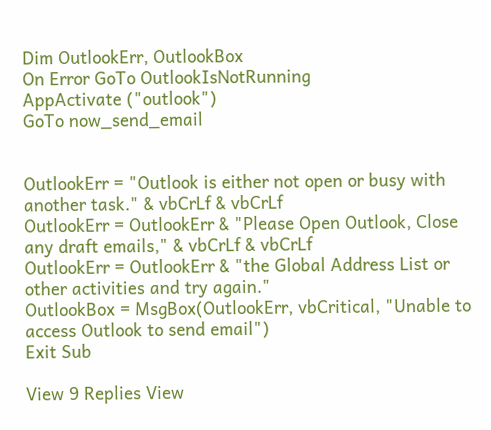Dim OutlookErr, OutlookBox
On Error GoTo OutlookIsNotRunning
AppActivate ("outlook")
GoTo now_send_email


OutlookErr = "Outlook is either not open or busy with another task." & vbCrLf & vbCrLf
OutlookErr = OutlookErr & "Please Open Outlook, Close any draft emails," & vbCrLf & vbCrLf
OutlookErr = OutlookErr & "the Global Address List or other activities and try again."
OutlookBox = MsgBox(OutlookErr, vbCritical, "Unable to access Outlook to send email")
Exit Sub

View 9 Replies View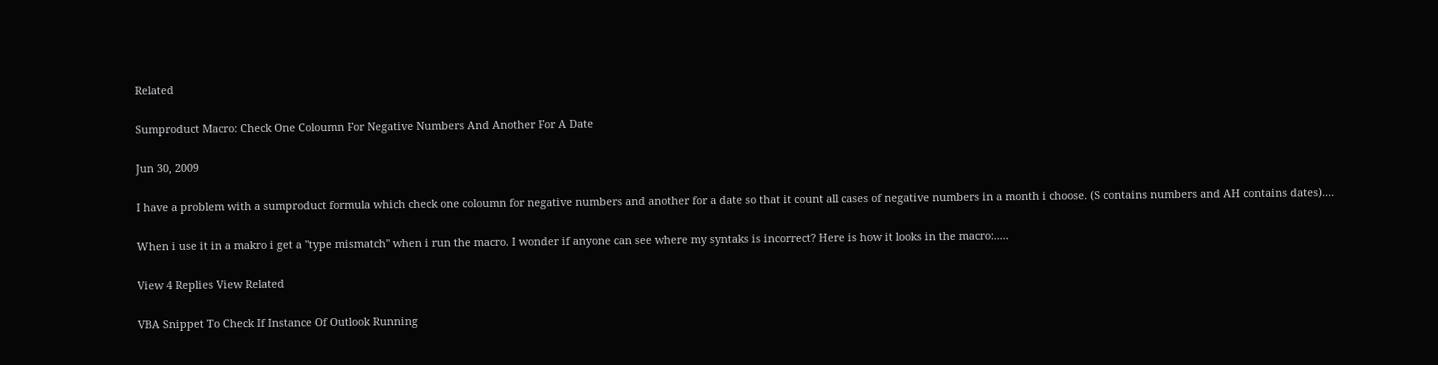Related

Sumproduct Macro: Check One Coloumn For Negative Numbers And Another For A Date

Jun 30, 2009

I have a problem with a sumproduct formula which check one coloumn for negative numbers and another for a date so that it count all cases of negative numbers in a month i choose. (S contains numbers and AH contains dates)....

When i use it in a makro i get a "type mismatch" when i run the macro. I wonder if anyone can see where my syntaks is incorrect? Here is how it looks in the macro:.....

View 4 Replies View Related

VBA Snippet To Check If Instance Of Outlook Running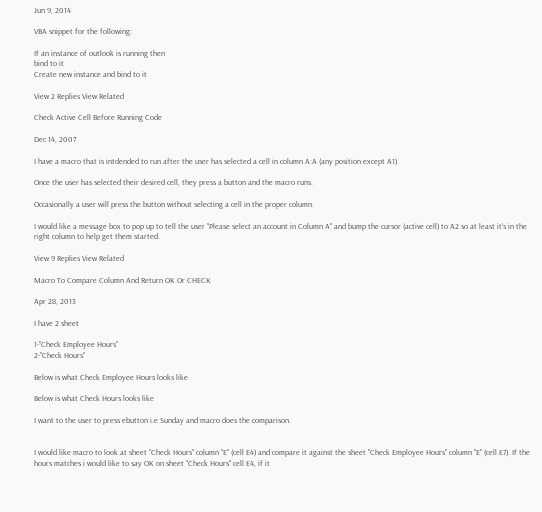Jun 9, 2014

VBA snippet for the following:

If an instance of outlook is running then
bind to it
Create new instance and bind to it

View 2 Replies View Related

Check Active Cell Before Running Code

Dec 14, 2007

I have a macro that is intdended to run after the user has selected a cell in column A:A (any position except A1)

Once the user has selected their desired cell, they press a button and the macro runs.

Occasionally a user will press the button without selecting a cell in the proper column.

I would like a message box to pop up to tell the user "Please select an account in Column A" and bump the cursor (active cell) to A2 so at least it's in the right column to help get them started.

View 9 Replies View Related

Macro To Compare Column And Return OK Or CHECK

Apr 28, 2013

I have 2 sheet

1-"Check Employee Hours"
2-"Check Hours"

Below is what Check Employee Hours looks like

Below is what Check Hours looks like

I want to the user to press ebutton i.e Sunday and macro does the comparison.


I would like macro to look at sheet "Check Hours" column "E" (cell E4) and compare it against the sheet "Check Employee Hours" column "E" (cell E7). If the hours matches i would like to say OK on sheet "Check Hours" cell E4, if it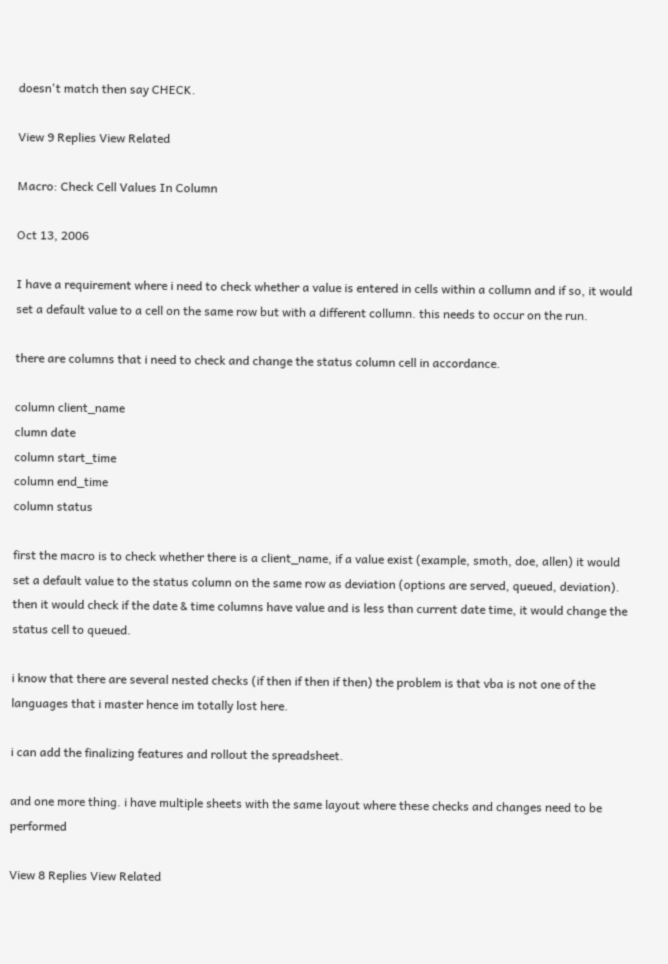doesn't match then say CHECK.

View 9 Replies View Related

Macro: Check Cell Values In Column

Oct 13, 2006

I have a requirement where i need to check whether a value is entered in cells within a collumn and if so, it would set a default value to a cell on the same row but with a different collumn. this needs to occur on the run.

there are columns that i need to check and change the status column cell in accordance.

column client_name
clumn date
column start_time
column end_time
column status

first the macro is to check whether there is a client_name, if a value exist (example, smoth, doe, allen) it would set a default value to the status column on the same row as deviation (options are served, queued, deviation).
then it would check if the date & time columns have value and is less than current date time, it would change the status cell to queued.

i know that there are several nested checks (if then if then if then) the problem is that vba is not one of the languages that i master hence im totally lost here.

i can add the finalizing features and rollout the spreadsheet.

and one more thing. i have multiple sheets with the same layout where these checks and changes need to be performed

View 8 Replies View Related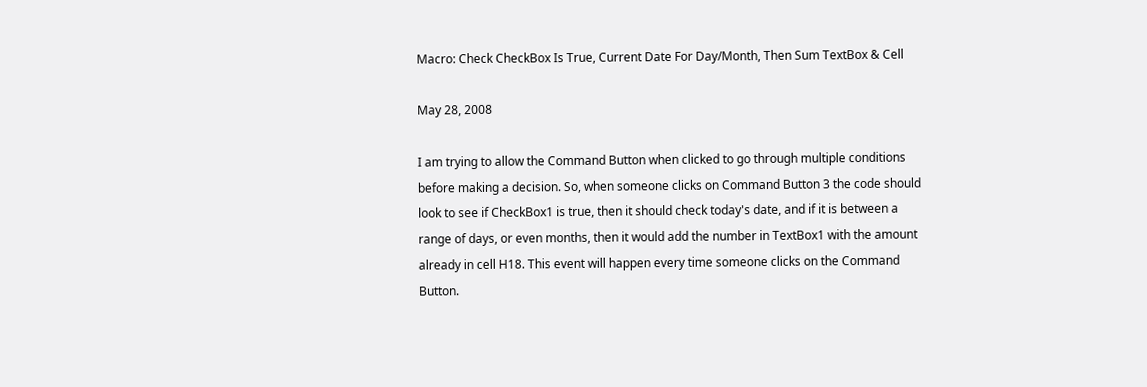Macro: Check CheckBox Is True, Current Date For Day/Month, Then Sum TextBox & Cell

May 28, 2008

I am trying to allow the Command Button when clicked to go through multiple conditions before making a decision. So, when someone clicks on Command Button 3 the code should look to see if CheckBox1 is true, then it should check today's date, and if it is between a range of days, or even months, then it would add the number in TextBox1 with the amount already in cell H18. This event will happen every time someone clicks on the Command Button.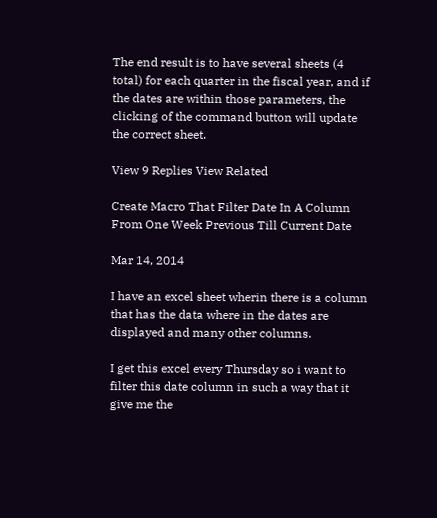The end result is to have several sheets (4 total) for each quarter in the fiscal year, and if the dates are within those parameters, the clicking of the command button will update the correct sheet.

View 9 Replies View Related

Create Macro That Filter Date In A Column From One Week Previous Till Current Date

Mar 14, 2014

I have an excel sheet wherin there is a column that has the data where in the dates are displayed and many other columns.

I get this excel every Thursday so i want to filter this date column in such a way that it give me the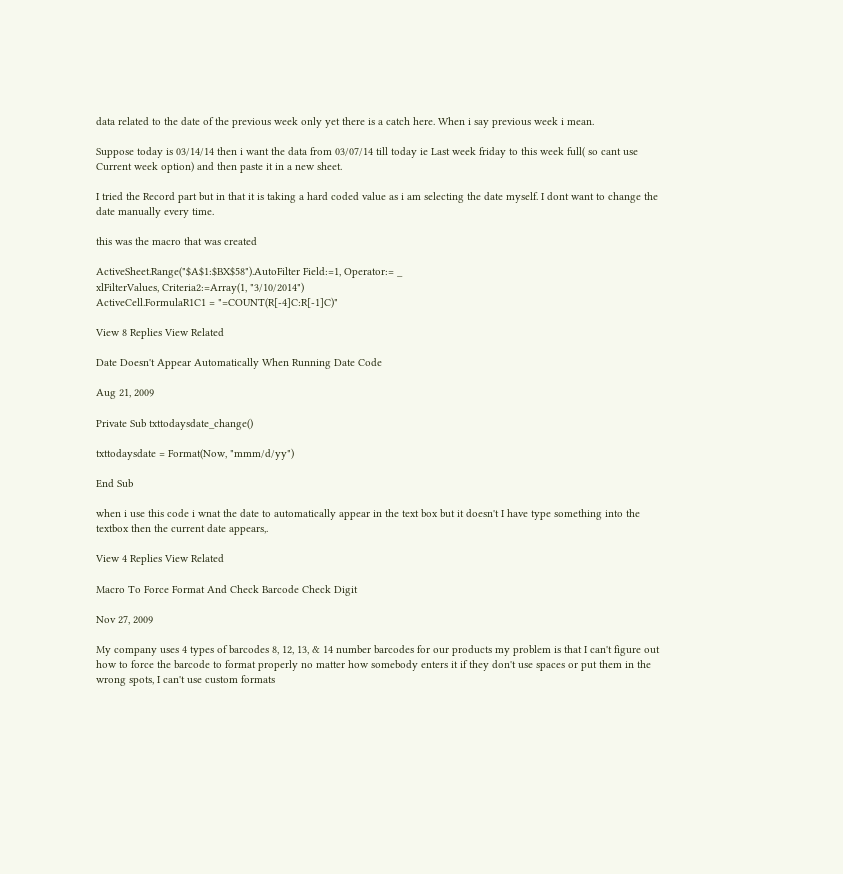data related to the date of the previous week only yet there is a catch here. When i say previous week i mean.

Suppose today is 03/14/14 then i want the data from 03/07/14 till today ie Last week friday to this week full( so cant use Current week option) and then paste it in a new sheet.

I tried the Record part but in that it is taking a hard coded value as i am selecting the date myself. I dont want to change the date manually every time.

this was the macro that was created

ActiveSheet.Range("$A$1:$BX$58").AutoFilter Field:=1, Operator:= _
xlFilterValues, Criteria2:=Array(1, "3/10/2014")
ActiveCell.FormulaR1C1 = "=COUNT(R[-4]C:R[-1]C)"

View 8 Replies View Related

Date Doesn't Appear Automatically When Running Date Code

Aug 21, 2009

Private Sub txttodaysdate_change()

txttodaysdate = Format(Now, "mmm/d/yy")

End Sub

when i use this code i wnat the date to automatically appear in the text box but it doesn't I have type something into the textbox then the current date appears,.

View 4 Replies View Related

Macro To Force Format And Check Barcode Check Digit

Nov 27, 2009

My company uses 4 types of barcodes 8, 12, 13, & 14 number barcodes for our products my problem is that I can't figure out how to force the barcode to format properly no matter how somebody enters it if they don't use spaces or put them in the wrong spots, I can't use custom formats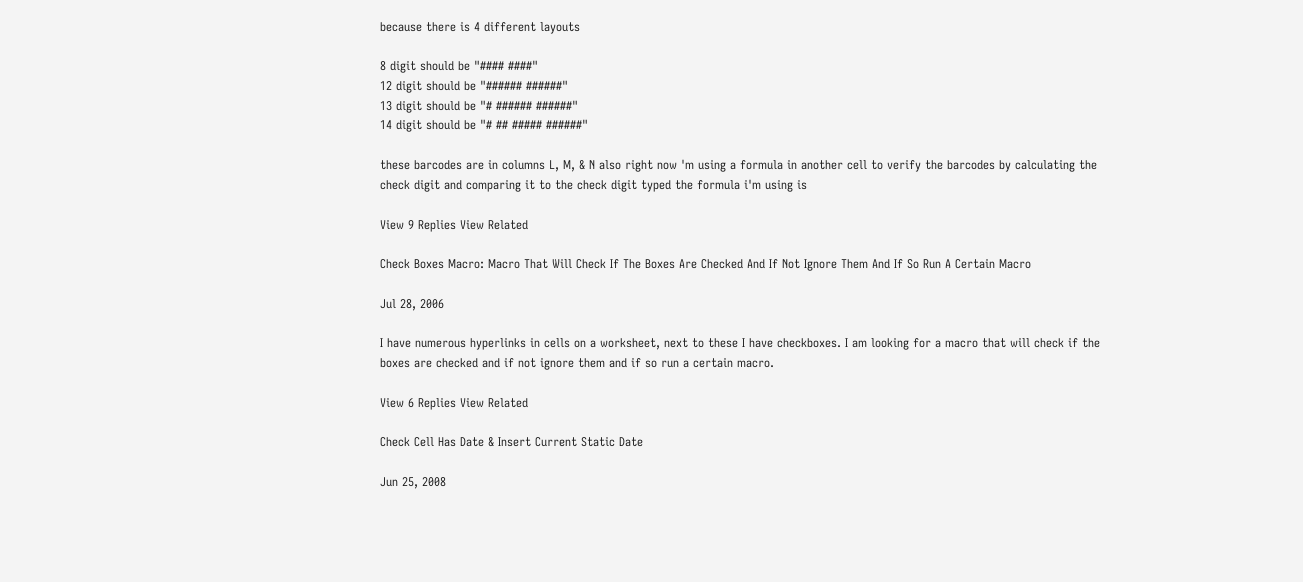because there is 4 different layouts

8 digit should be "#### ####"
12 digit should be "###### ######"
13 digit should be "# ###### ######"
14 digit should be "# ## ##### ######"

these barcodes are in columns L, M, & N also right now 'm using a formula in another cell to verify the barcodes by calculating the check digit and comparing it to the check digit typed the formula i'm using is

View 9 Replies View Related

Check Boxes Macro: Macro That Will Check If The Boxes Are Checked And If Not Ignore Them And If So Run A Certain Macro

Jul 28, 2006

I have numerous hyperlinks in cells on a worksheet, next to these I have checkboxes. I am looking for a macro that will check if the boxes are checked and if not ignore them and if so run a certain macro.

View 6 Replies View Related

Check Cell Has Date & Insert Current Static Date

Jun 25, 2008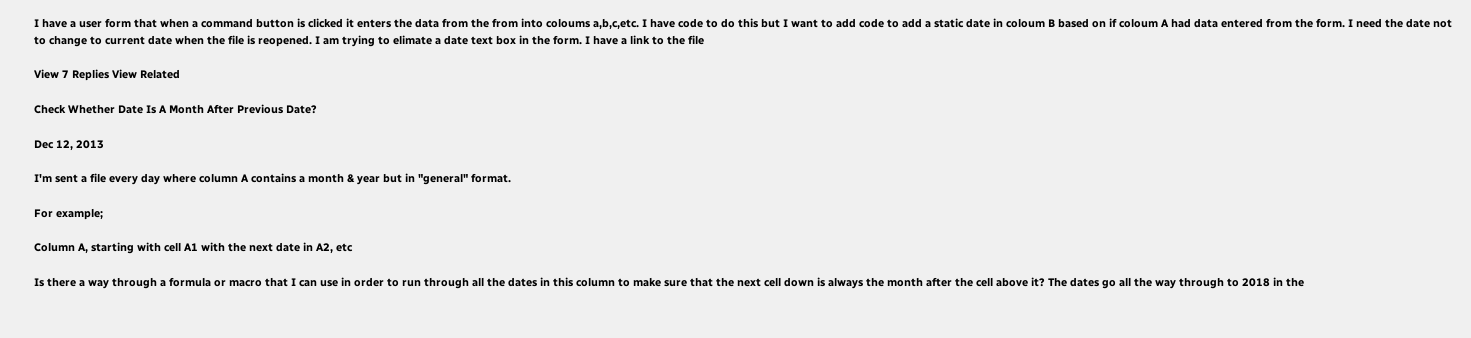I have a user form that when a command button is clicked it enters the data from the from into coloums a,b,c,etc. I have code to do this but I want to add code to add a static date in coloum B based on if coloum A had data entered from the form. I need the date not to change to current date when the file is reopened. I am trying to elimate a date text box in the form. I have a link to the file

View 7 Replies View Related

Check Whether Date Is A Month After Previous Date?

Dec 12, 2013

I'm sent a file every day where column A contains a month & year but in "general" format.

For example;

Column A, starting with cell A1 with the next date in A2, etc

Is there a way through a formula or macro that I can use in order to run through all the dates in this column to make sure that the next cell down is always the month after the cell above it? The dates go all the way through to 2018 in the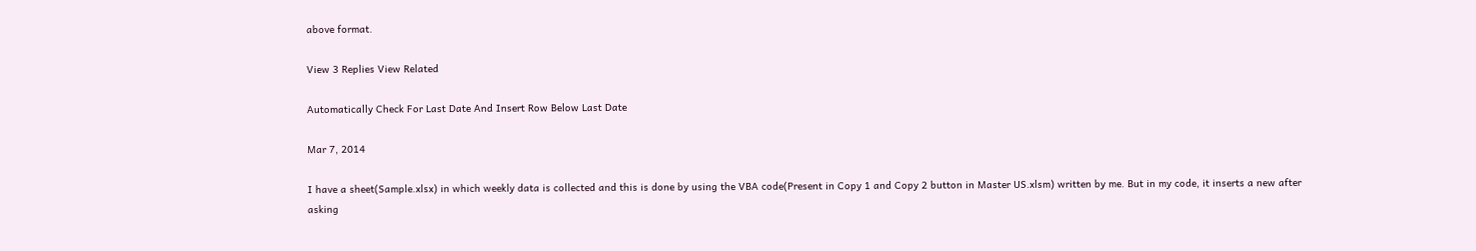above format.

View 3 Replies View Related

Automatically Check For Last Date And Insert Row Below Last Date

Mar 7, 2014

I have a sheet(Sample.xlsx) in which weekly data is collected and this is done by using the VBA code(Present in Copy 1 and Copy 2 button in Master US.xlsm) written by me. But in my code, it inserts a new after asking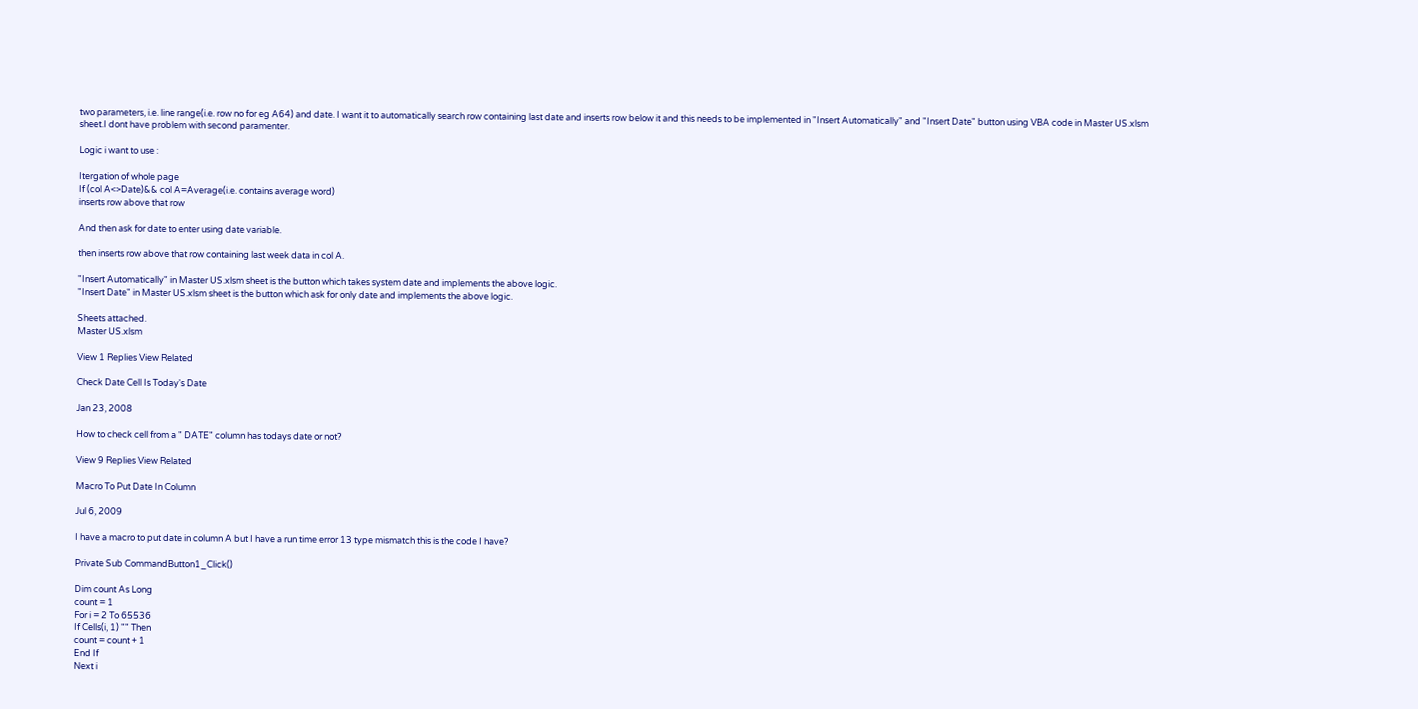two parameters, i.e. line range(i.e. row no for eg A64) and date. I want it to automatically search row containing last date and inserts row below it and this needs to be implemented in "Insert Automatically" and "Insert Date" button using VBA code in Master US.xlsm sheet.I dont have problem with second paramenter.

Logic i want to use :

Itergation of whole page
If (col A<>Date)&& col A=Average(i.e. contains average word)
inserts row above that row

And then ask for date to enter using date variable.

then inserts row above that row containing last week data in col A.

"Insert Automatically" in Master US.xlsm sheet is the button which takes system date and implements the above logic.
"Insert Date" in Master US.xlsm sheet is the button which ask for only date and implements the above logic.

Sheets attached.
Master US.xlsm

View 1 Replies View Related

Check Date Cell Is Today's Date

Jan 23, 2008

How to check cell from a " DATE" column has todays date or not?

View 9 Replies View Related

Macro To Put Date In Column

Jul 6, 2009

I have a macro to put date in column A but I have a run time error 13 type mismatch this is the code I have?

Private Sub CommandButton1_Click()

Dim count As Long
count = 1
For i = 2 To 65536
If Cells(i, 1) "" Then
count = count + 1
End If
Next i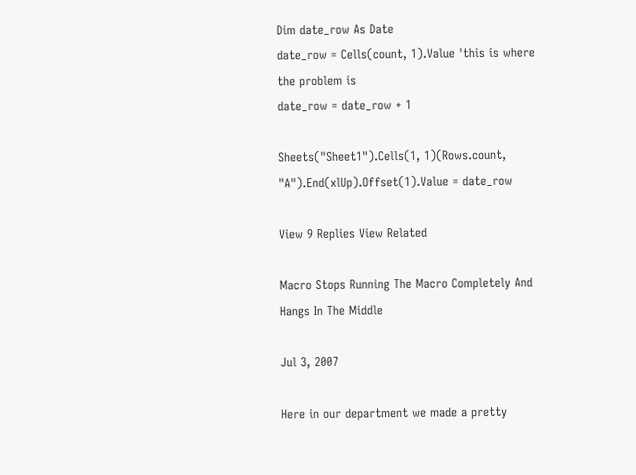Dim date_row As Date
date_row = Cells(count, 1).Value 'this is where the problem is
date_row = date_row + 1

Sheets("Sheet1").Cells(1, 1)(Rows.count, "A").End(xlUp).Offset(1).Value = date_row

View 9 Replies View Related

Macro Stops Running The Macro Completely And Hangs In The Middle

Jul 3, 2007

Here in our department we made a pretty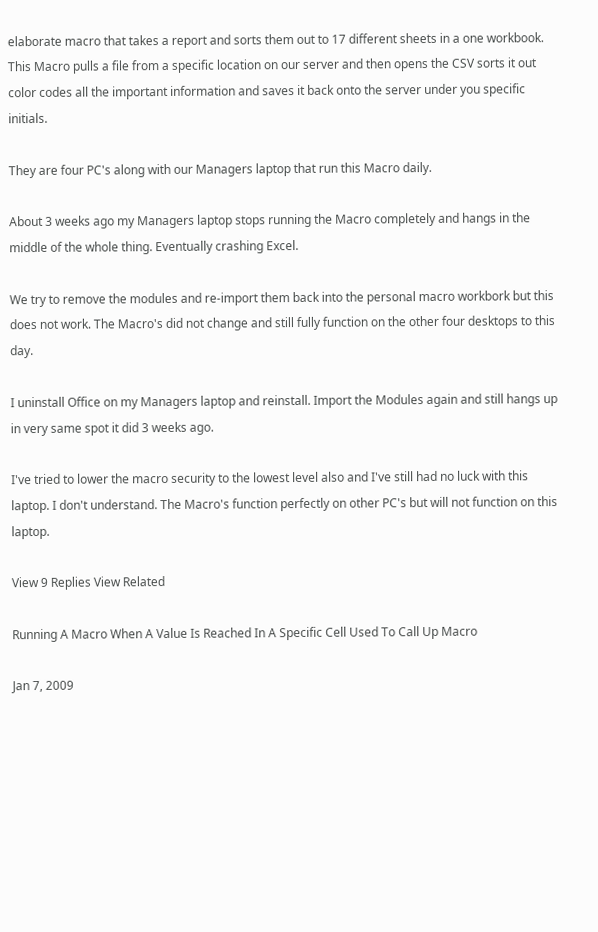elaborate macro that takes a report and sorts them out to 17 different sheets in a one workbook. This Macro pulls a file from a specific location on our server and then opens the CSV sorts it out color codes all the important information and saves it back onto the server under you specific initials.

They are four PC's along with our Managers laptop that run this Macro daily.

About 3 weeks ago my Managers laptop stops running the Macro completely and hangs in the middle of the whole thing. Eventually crashing Excel.

We try to remove the modules and re-import them back into the personal macro workbork but this does not work. The Macro's did not change and still fully function on the other four desktops to this day.

I uninstall Office on my Managers laptop and reinstall. Import the Modules again and still hangs up in very same spot it did 3 weeks ago.

I've tried to lower the macro security to the lowest level also and I've still had no luck with this laptop. I don't understand. The Macro's function perfectly on other PC's but will not function on this laptop.

View 9 Replies View Related

Running A Macro When A Value Is Reached In A Specific Cell Used To Call Up Macro

Jan 7, 2009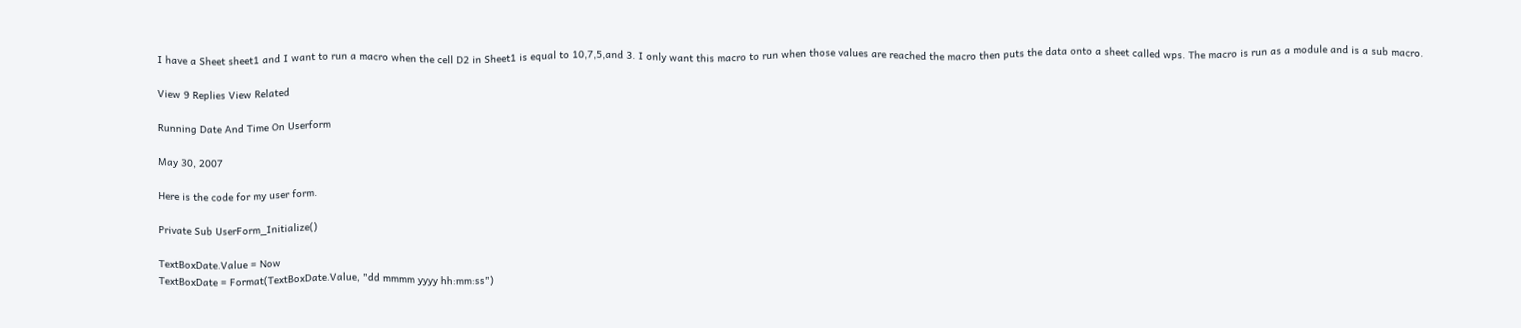I have a Sheet sheet1 and I want to run a macro when the cell D2 in Sheet1 is equal to 10,7,5,and 3. I only want this macro to run when those values are reached the macro then puts the data onto a sheet called wps. The macro is run as a module and is a sub macro.

View 9 Replies View Related

Running Date And Time On Userform

May 30, 2007

Here is the code for my user form.

Private Sub UserForm_Initialize()

TextBoxDate.Value = Now
TextBoxDate = Format(TextBoxDate.Value, "dd mmmm yyyy hh:mm:ss")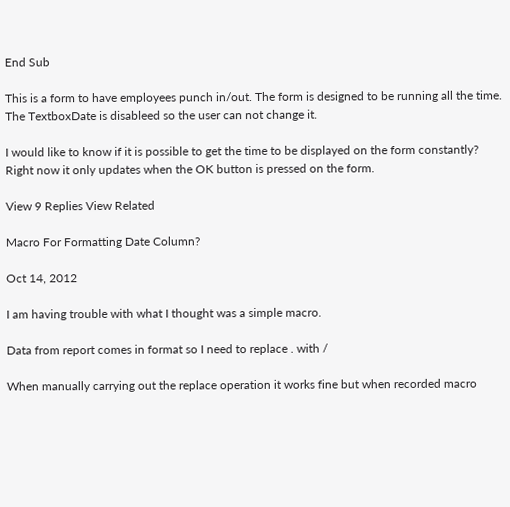End Sub

This is a form to have employees punch in/out. The form is designed to be running all the time. The TextboxDate is disableed so the user can not change it.

I would like to know if it is possible to get the time to be displayed on the form constantly? Right now it only updates when the OK button is pressed on the form.

View 9 Replies View Related

Macro For Formatting Date Column?

Oct 14, 2012

I am having trouble with what I thought was a simple macro.

Data from report comes in format so I need to replace . with /

When manually carrying out the replace operation it works fine but when recorded macro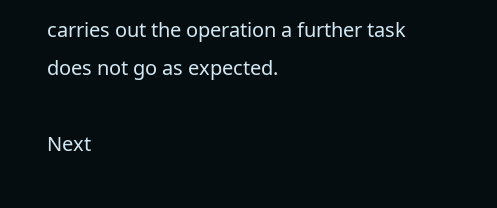carries out the operation a further task does not go as expected.

Next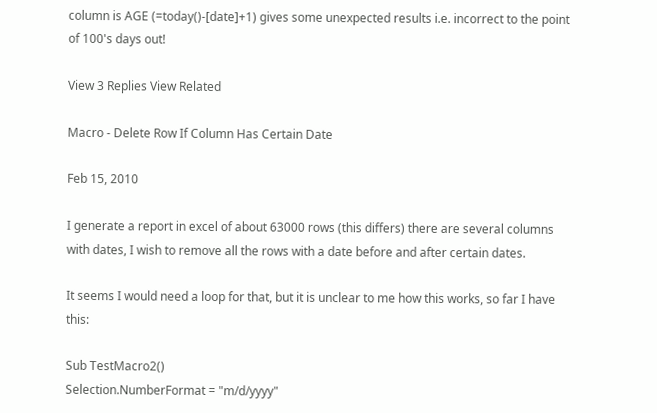column is AGE (=today()-[date]+1) gives some unexpected results i.e. incorrect to the point of 100's days out!

View 3 Replies View Related

Macro - Delete Row If Column Has Certain Date

Feb 15, 2010

I generate a report in excel of about 63000 rows (this differs) there are several columns with dates, I wish to remove all the rows with a date before and after certain dates.

It seems I would need a loop for that, but it is unclear to me how this works, so far I have this:

Sub TestMacro2()
Selection.NumberFormat = "m/d/yyyy"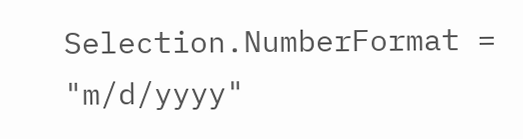Selection.NumberFormat = "m/d/yyyy"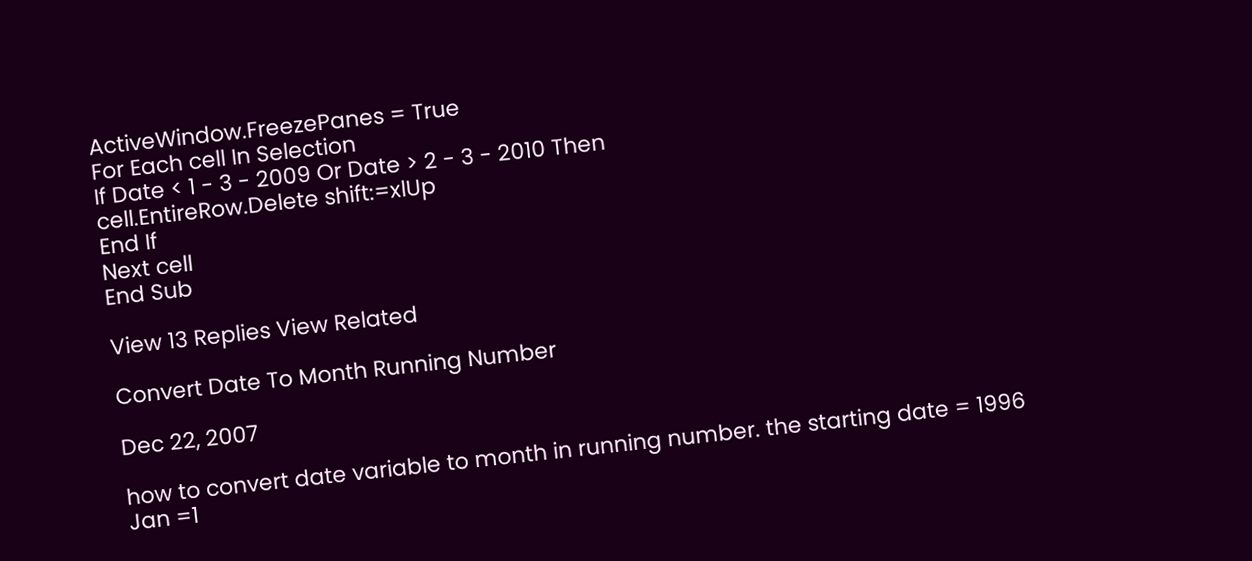ActiveWindow.FreezePanes = True
For Each cell In Selection
If Date < 1 - 3 - 2009 Or Date > 2 - 3 - 2010 Then
cell.EntireRow.Delete shift:=xlUp
End If
Next cell
End Sub

View 13 Replies View Related

Convert Date To Month Running Number

Dec 22, 2007

how to convert date variable to month in running number. the starting date = 1996 Jan =1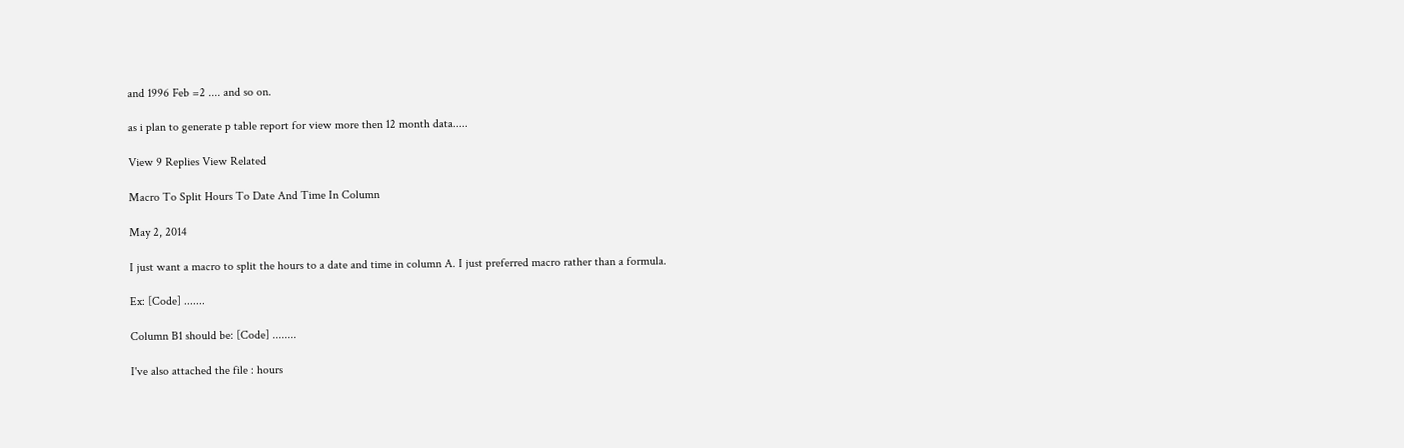and 1996 Feb =2 .... and so on.

as i plan to generate p table report for view more then 12 month data.....

View 9 Replies View Related

Macro To Split Hours To Date And Time In Column

May 2, 2014

I just want a macro to split the hours to a date and time in column A. I just preferred macro rather than a formula.

Ex: [Code] .......

Column B1 should be: [Code] ........

I've also attached the file : hours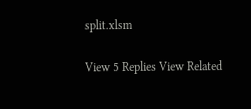split.xlsm

View 5 Replies View Related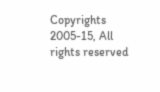Copyrights 2005-15, All rights reserved